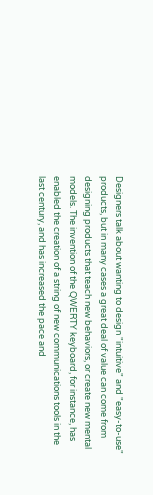Designers talk about wanting to design "intuitive" and "easy-to-use" products, but in many cases a great deal of value can come from designing products that teach new behaviors, or create new mental models. The invention of the QWERTY keyboard, for instance, has enabled the creation of a string of new communications tools in the last century, and has increased the pace and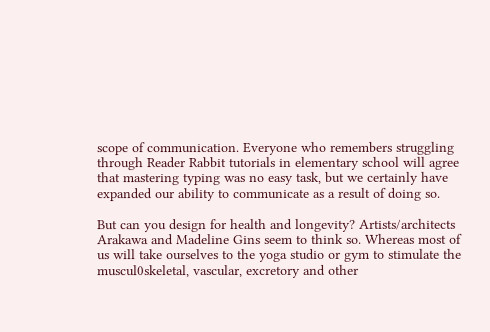scope of communication. Everyone who remembers struggling through Reader Rabbit tutorials in elementary school will agree that mastering typing was no easy task, but we certainly have expanded our ability to communicate as a result of doing so.

But can you design for health and longevity? Artists/architects Arakawa and Madeline Gins seem to think so. Whereas most of us will take ourselves to the yoga studio or gym to stimulate the muscul0skeletal, vascular, excretory and other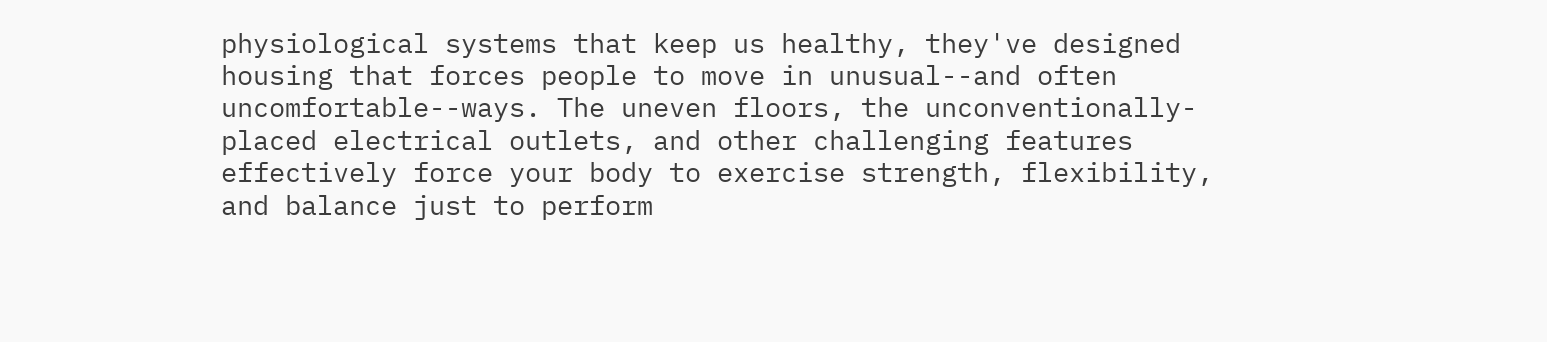physiological systems that keep us healthy, they've designed housing that forces people to move in unusual--and often uncomfortable--ways. The uneven floors, the unconventionally-placed electrical outlets, and other challenging features effectively force your body to exercise strength, flexibility, and balance just to perform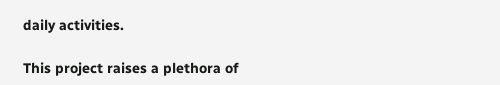daily activities.

This project raises a plethora of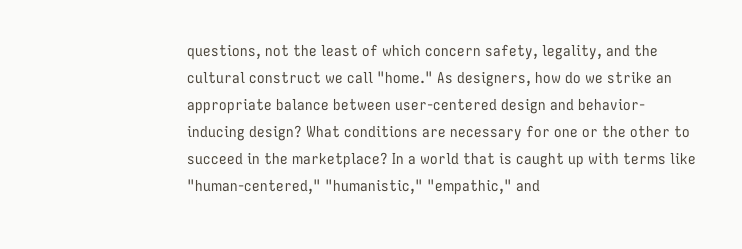questions, not the least of which concern safety, legality, and the cultural construct we call "home." As designers, how do we strike an appropriate balance between user-centered design and behavior-inducing design? What conditions are necessary for one or the other to succeed in the marketplace? In a world that is caught up with terms like "human-centered," "humanistic," "empathic," and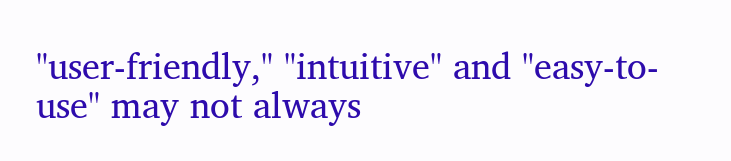"user-friendly," "intuitive" and "easy-to-use" may not always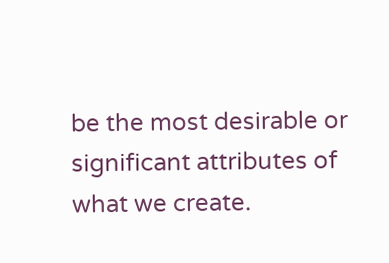be the most desirable or significant attributes of what we create.